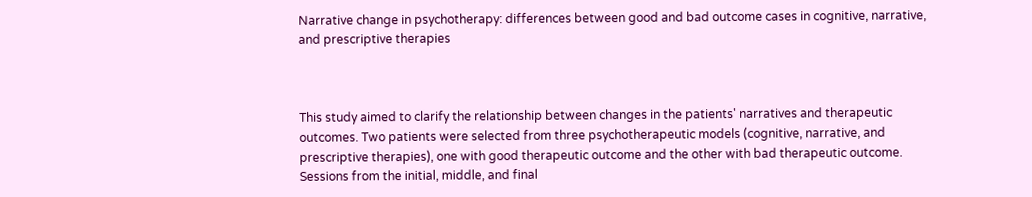Narrative change in psychotherapy: differences between good and bad outcome cases in cognitive, narrative, and prescriptive therapies



This study aimed to clarify the relationship between changes in the patients' narratives and therapeutic outcomes. Two patients were selected from three psychotherapeutic models (cognitive, narrative, and prescriptive therapies), one with good therapeutic outcome and the other with bad therapeutic outcome. Sessions from the initial, middle, and final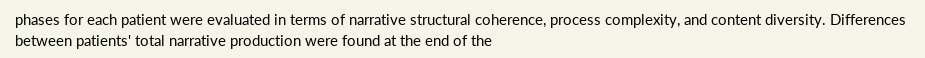phases for each patient were evaluated in terms of narrative structural coherence, process complexity, and content diversity. Differences between patients' total narrative production were found at the end of the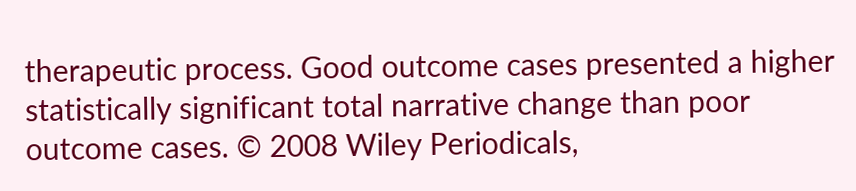therapeutic process. Good outcome cases presented a higher statistically significant total narrative change than poor outcome cases. © 2008 Wiley Periodicals,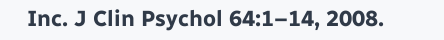Inc. J Clin Psychol 64:1–14, 2008.